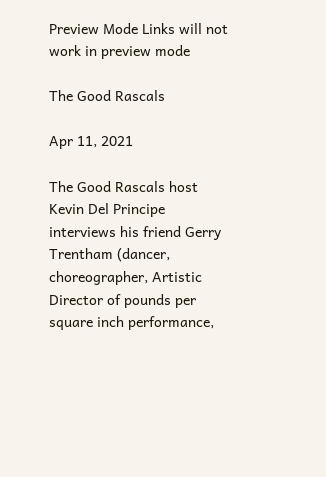Preview Mode Links will not work in preview mode

The Good Rascals

Apr 11, 2021

The Good Rascals host Kevin Del Principe interviews his friend Gerry Trentham (dancer, choreographer, Artistic Director of pounds per square inch performance,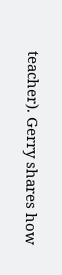teacher). Gerry shares how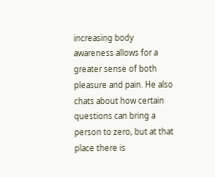increasing body awareness allows for a greater sense of both pleasure and pain. He also chats about how certain questions can bring a person to zero, but at that place there is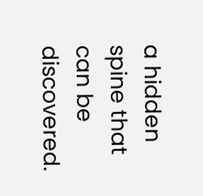a hidden spine that can be discovered.